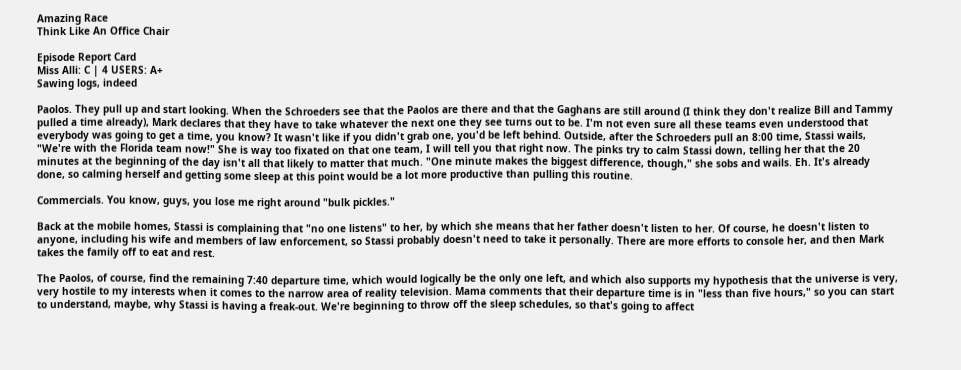Amazing Race
Think Like An Office Chair

Episode Report Card
Miss Alli: C | 4 USERS: A+
Sawing logs, indeed

Paolos. They pull up and start looking. When the Schroeders see that the Paolos are there and that the Gaghans are still around (I think they don't realize Bill and Tammy pulled a time already), Mark declares that they have to take whatever the next one they see turns out to be. I'm not even sure all these teams even understood that everybody was going to get a time, you know? It wasn't like if you didn't grab one, you'd be left behind. Outside, after the Schroeders pull an 8:00 time, Stassi wails, "We're with the Florida team now!" She is way too fixated on that one team, I will tell you that right now. The pinks try to calm Stassi down, telling her that the 20 minutes at the beginning of the day isn't all that likely to matter that much. "One minute makes the biggest difference, though," she sobs and wails. Eh. It's already done, so calming herself and getting some sleep at this point would be a lot more productive than pulling this routine.

Commercials. You know, guys, you lose me right around "bulk pickles."

Back at the mobile homes, Stassi is complaining that "no one listens" to her, by which she means that her father doesn't listen to her. Of course, he doesn't listen to anyone, including his wife and members of law enforcement, so Stassi probably doesn't need to take it personally. There are more efforts to console her, and then Mark takes the family off to eat and rest.

The Paolos, of course, find the remaining 7:40 departure time, which would logically be the only one left, and which also supports my hypothesis that the universe is very, very hostile to my interests when it comes to the narrow area of reality television. Mama comments that their departure time is in "less than five hours," so you can start to understand, maybe, why Stassi is having a freak-out. We're beginning to throw off the sleep schedules, so that's going to affect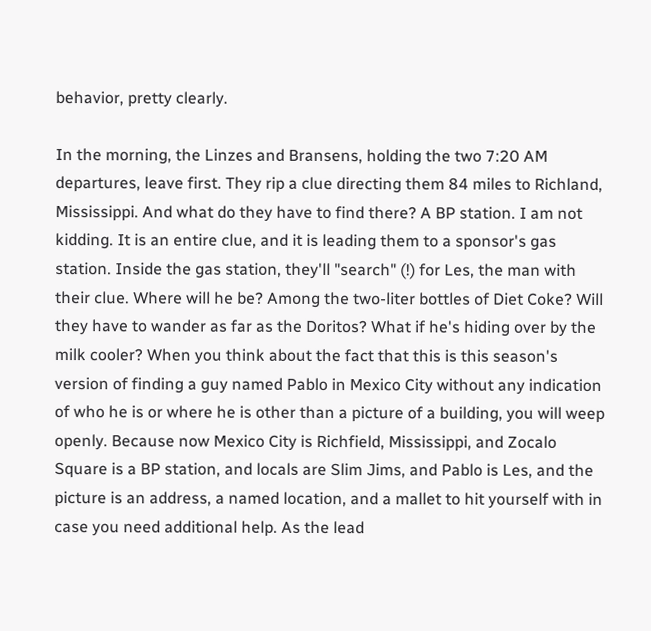behavior, pretty clearly.

In the morning, the Linzes and Bransens, holding the two 7:20 AM departures, leave first. They rip a clue directing them 84 miles to Richland, Mississippi. And what do they have to find there? A BP station. I am not kidding. It is an entire clue, and it is leading them to a sponsor's gas station. Inside the gas station, they'll "search" (!) for Les, the man with their clue. Where will he be? Among the two-liter bottles of Diet Coke? Will they have to wander as far as the Doritos? What if he's hiding over by the milk cooler? When you think about the fact that this is this season's version of finding a guy named Pablo in Mexico City without any indication of who he is or where he is other than a picture of a building, you will weep openly. Because now Mexico City is Richfield, Mississippi, and Zocalo Square is a BP station, and locals are Slim Jims, and Pablo is Les, and the picture is an address, a named location, and a mallet to hit yourself with in case you need additional help. As the lead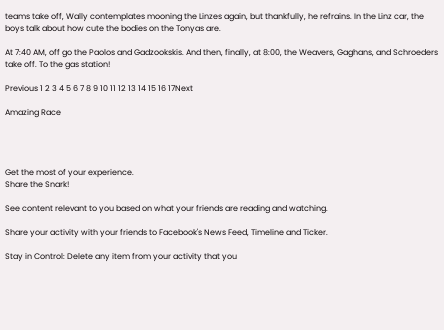teams take off, Wally contemplates mooning the Linzes again, but thankfully, he refrains. In the Linz car, the boys talk about how cute the bodies on the Tonyas are.

At 7:40 AM, off go the Paolos and Gadzookskis. And then, finally, at 8:00, the Weavers, Gaghans, and Schroeders take off. To the gas station!

Previous 1 2 3 4 5 6 7 8 9 10 11 12 13 14 15 16 17Next

Amazing Race




Get the most of your experience.
Share the Snark!

See content relevant to you based on what your friends are reading and watching.

Share your activity with your friends to Facebook's News Feed, Timeline and Ticker.

Stay in Control: Delete any item from your activity that you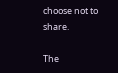choose not to share.

The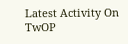Latest Activity On TwOP